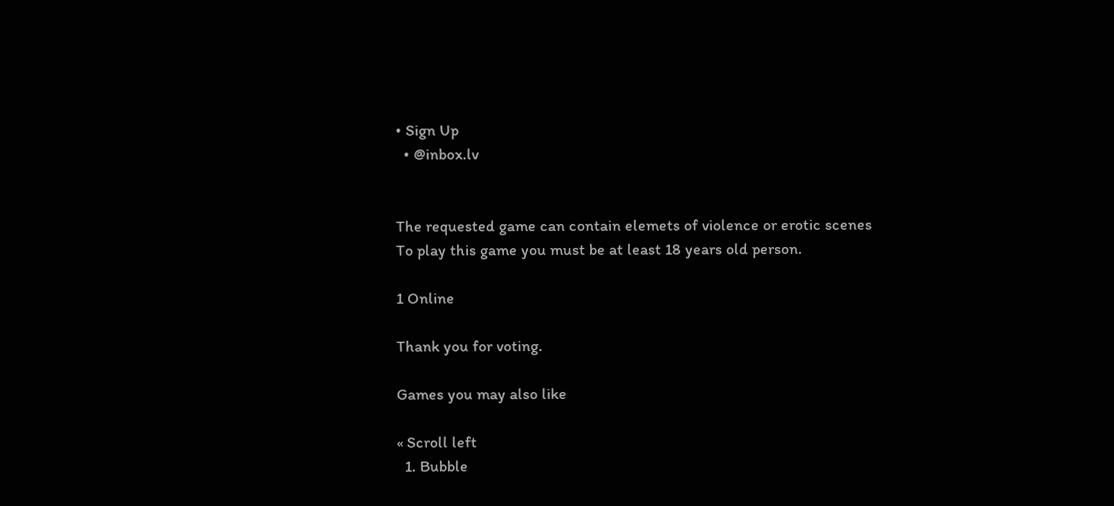• Sign Up
  • @inbox.lv


The requested game can contain elemets of violence or erotic scenes
To play this game you must be at least 18 years old person.

1 Online

Thank you for voting.

Games you may also like

« Scroll left
  1. Bubble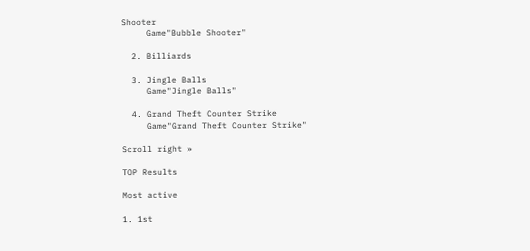Shooter
     Game"Bubble Shooter"

  2. Billiards

  3. Jingle Balls
     Game"Jingle Balls"

  4. Grand Theft Counter Strike
     Game"Grand Theft Counter Strike"

Scroll right »

TOP Results

Most active

1. 1st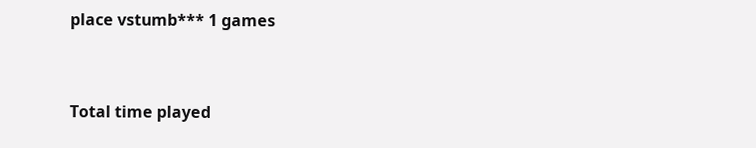place vstumb*** 1 games


Total time played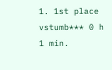1. 1st place vstumb*** 0 h 1 min.